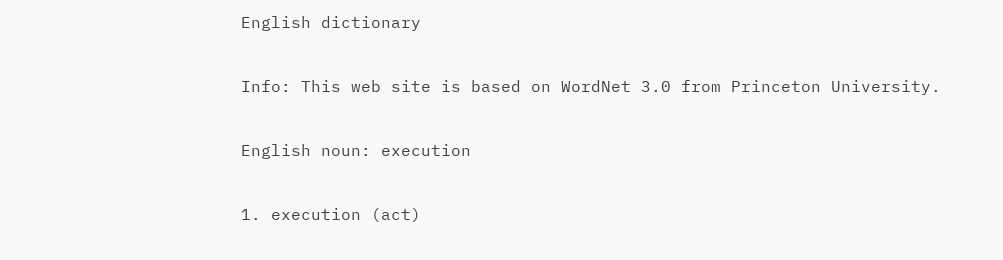English dictionary

Info: This web site is based on WordNet 3.0 from Princeton University.

English noun: execution

1. execution (act)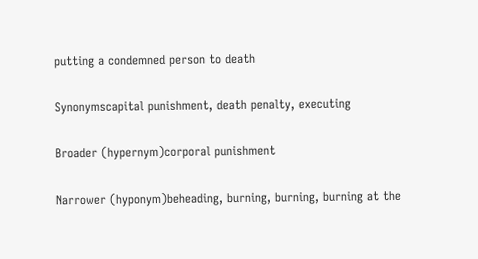putting a condemned person to death

Synonymscapital punishment, death penalty, executing

Broader (hypernym)corporal punishment

Narrower (hyponym)beheading, burning, burning, burning at the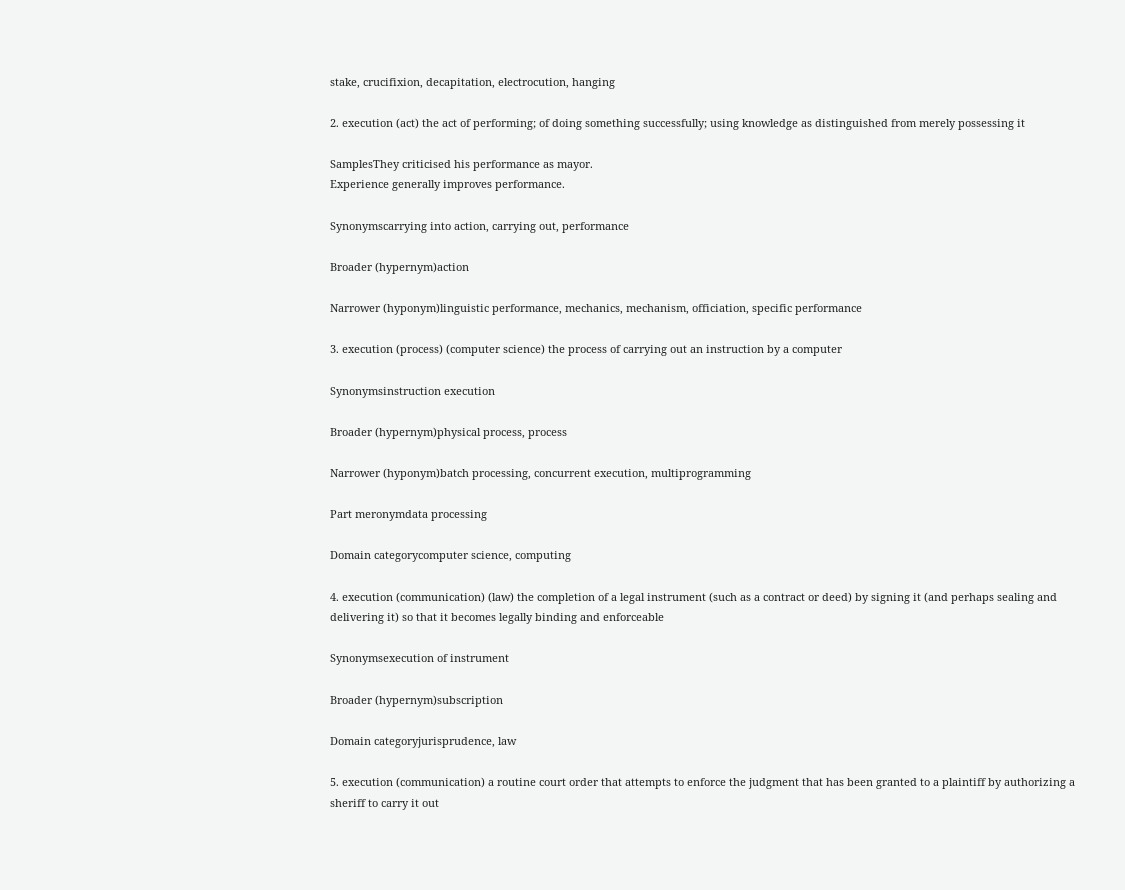stake, crucifixion, decapitation, electrocution, hanging

2. execution (act) the act of performing; of doing something successfully; using knowledge as distinguished from merely possessing it

SamplesThey criticised his performance as mayor.
Experience generally improves performance.

Synonymscarrying into action, carrying out, performance

Broader (hypernym)action

Narrower (hyponym)linguistic performance, mechanics, mechanism, officiation, specific performance

3. execution (process) (computer science) the process of carrying out an instruction by a computer

Synonymsinstruction execution

Broader (hypernym)physical process, process

Narrower (hyponym)batch processing, concurrent execution, multiprogramming

Part meronymdata processing

Domain categorycomputer science, computing

4. execution (communication) (law) the completion of a legal instrument (such as a contract or deed) by signing it (and perhaps sealing and delivering it) so that it becomes legally binding and enforceable

Synonymsexecution of instrument

Broader (hypernym)subscription

Domain categoryjurisprudence, law

5. execution (communication) a routine court order that attempts to enforce the judgment that has been granted to a plaintiff by authorizing a sheriff to carry it out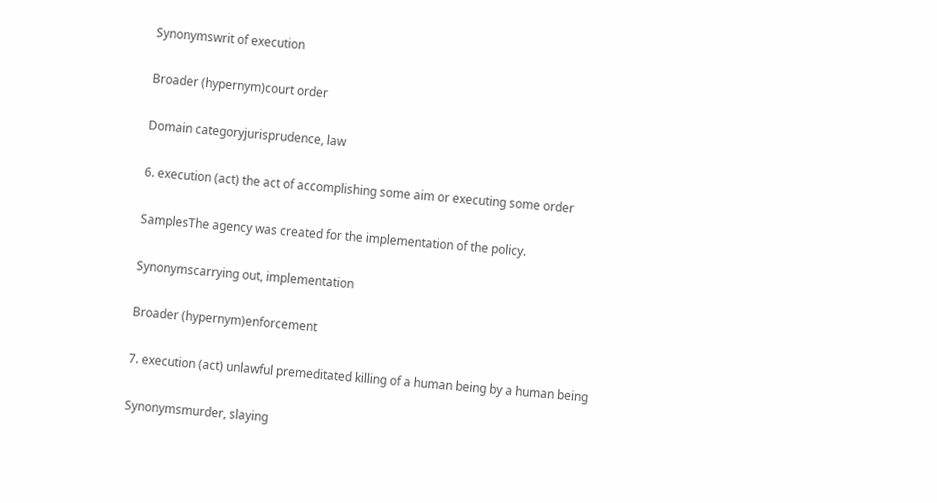Synonymswrit of execution

Broader (hypernym)court order

Domain categoryjurisprudence, law

6. execution (act) the act of accomplishing some aim or executing some order

SamplesThe agency was created for the implementation of the policy.

Synonymscarrying out, implementation

Broader (hypernym)enforcement

7. execution (act) unlawful premeditated killing of a human being by a human being

Synonymsmurder, slaying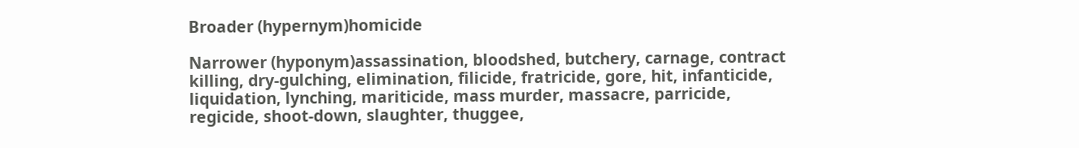Broader (hypernym)homicide

Narrower (hyponym)assassination, bloodshed, butchery, carnage, contract killing, dry-gulching, elimination, filicide, fratricide, gore, hit, infanticide, liquidation, lynching, mariticide, mass murder, massacre, parricide, regicide, shoot-down, slaughter, thuggee,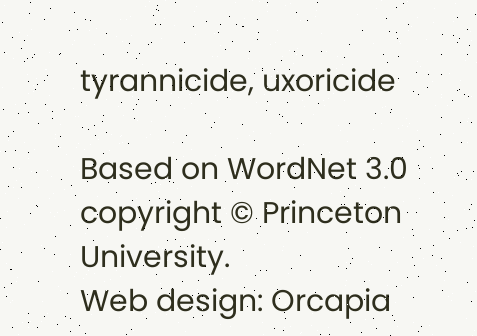tyrannicide, uxoricide

Based on WordNet 3.0 copyright © Princeton University.
Web design: Orcapia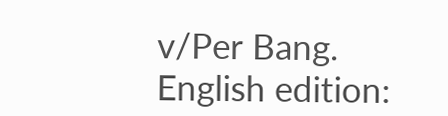v/Per Bang. English edition: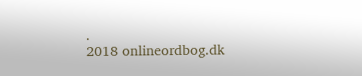.
2018 onlineordbog.dk